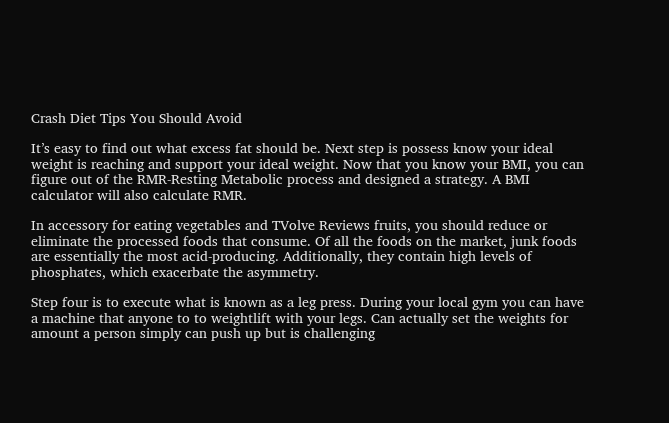Crash Diet Tips You Should Avoid

It’s easy to find out what excess fat should be. Next step is possess know your ideal weight is reaching and support your ideal weight. Now that you know your BMI, you can figure out of the RMR-Resting Metabolic process and designed a strategy. A BMI calculator will also calculate RMR.

In accessory for eating vegetables and TVolve Reviews fruits, you should reduce or eliminate the processed foods that consume. Of all the foods on the market, junk foods are essentially the most acid-producing. Additionally, they contain high levels of phosphates, which exacerbate the asymmetry.

Step four is to execute what is known as a leg press. During your local gym you can have a machine that anyone to to weightlift with your legs. Can actually set the weights for amount a person simply can push up but is challenging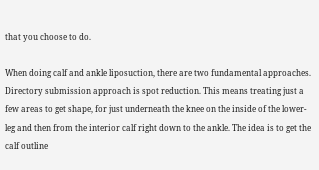that you choose to do.

When doing calf and ankle liposuction, there are two fundamental approaches. Directory submission approach is spot reduction. This means treating just a few areas to get shape, for just underneath the knee on the inside of the lower-leg and then from the interior calf right down to the ankle. The idea is to get the calf outline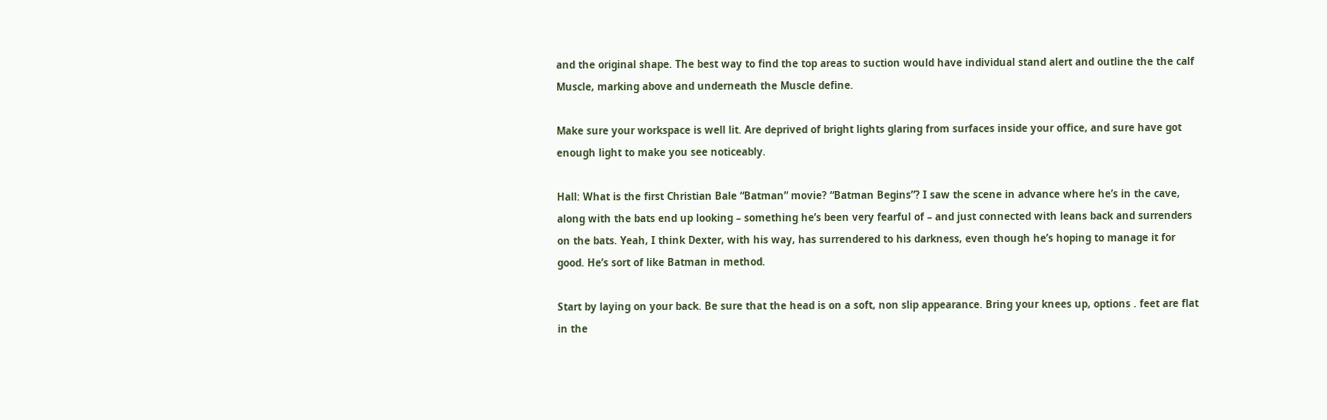and the original shape. The best way to find the top areas to suction would have individual stand alert and outline the the calf Muscle, marking above and underneath the Muscle define.

Make sure your workspace is well lit. Are deprived of bright lights glaring from surfaces inside your office, and sure have got enough light to make you see noticeably.

Hall: What is the first Christian Bale “Batman” movie? “Batman Begins”? I saw the scene in advance where he’s in the cave, along with the bats end up looking – something he’s been very fearful of – and just connected with leans back and surrenders on the bats. Yeah, I think Dexter, with his way, has surrendered to his darkness, even though he’s hoping to manage it for good. He’s sort of like Batman in method.

Start by laying on your back. Be sure that the head is on a soft, non slip appearance. Bring your knees up, options . feet are flat in the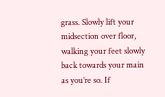grass. Slowly lift your midsection over floor, walking your feet slowly back towards your main as you’re so. If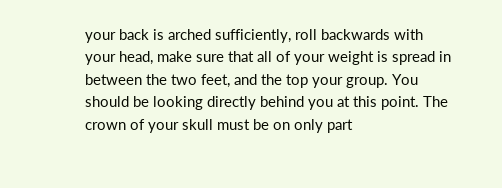your back is arched sufficiently, roll backwards with your head, make sure that all of your weight is spread in between the two feet, and the top your group. You should be looking directly behind you at this point. The crown of your skull must be on only part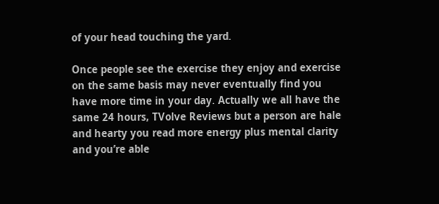of your head touching the yard.

Once people see the exercise they enjoy and exercise on the same basis may never eventually find you have more time in your day. Actually we all have the same 24 hours, TVolve Reviews but a person are hale and hearty you read more energy plus mental clarity and you’re able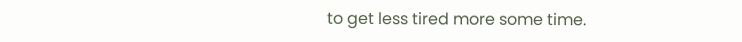to get less tired more some time.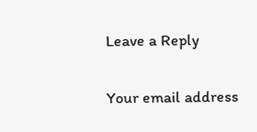Leave a Reply

Your email address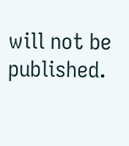will not be published.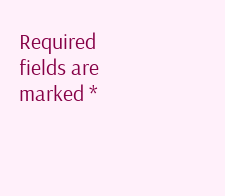Required fields are marked *